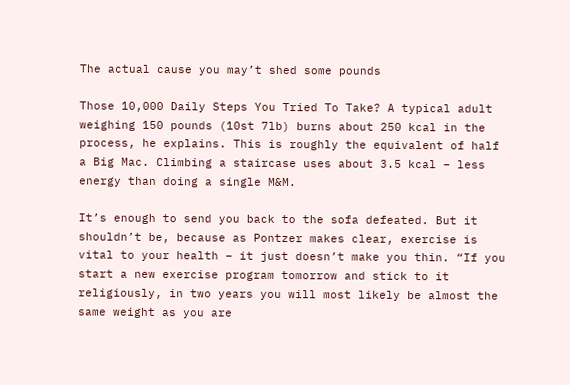The actual cause you may’t shed some pounds

Those 10,000 Daily Steps You Tried To Take? A typical adult weighing 150 pounds (10st 7lb) burns about 250 kcal in the process, he explains. This is roughly the equivalent of half a Big Mac. Climbing a staircase uses about 3.5 kcal – less energy than doing a single M&M.

It’s enough to send you back to the sofa defeated. But it shouldn’t be, because as Pontzer makes clear, exercise is vital to your health – it just doesn’t make you thin. “If you start a new exercise program tomorrow and stick to it religiously, in two years you will most likely be almost the same weight as you are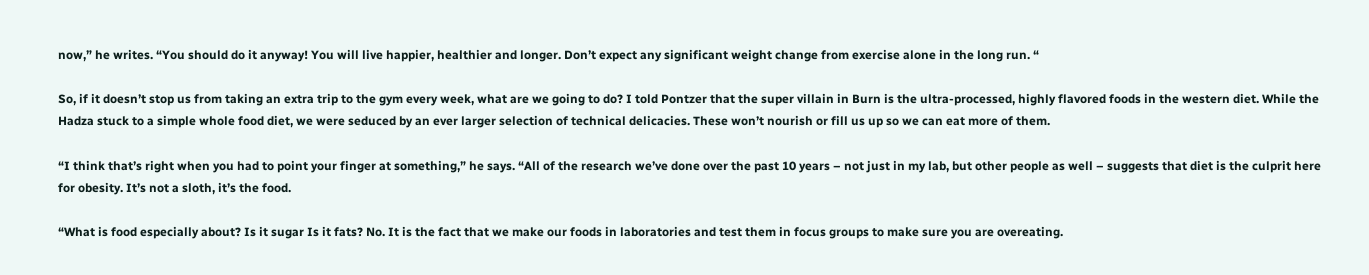now,” he writes. “You should do it anyway! You will live happier, healthier and longer. Don’t expect any significant weight change from exercise alone in the long run. “

So, if it doesn’t stop us from taking an extra trip to the gym every week, what are we going to do? I told Pontzer that the super villain in Burn is the ultra-processed, highly flavored foods in the western diet. While the Hadza stuck to a simple whole food diet, we were seduced by an ever larger selection of technical delicacies. These won’t nourish or fill us up so we can eat more of them.

“I think that’s right when you had to point your finger at something,” he says. “All of the research we’ve done over the past 10 years – not just in my lab, but other people as well – suggests that diet is the culprit here for obesity. It’s not a sloth, it’s the food.

“What is food especially about? Is it sugar Is it fats? No. It is the fact that we make our foods in laboratories and test them in focus groups to make sure you are overeating.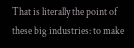That is literally the point of these big industries: to make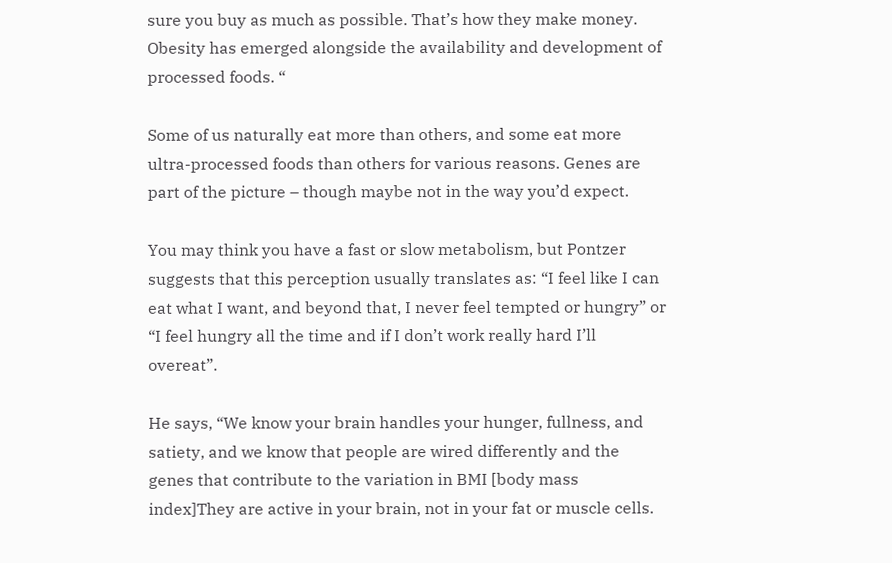sure you buy as much as possible. That’s how they make money. Obesity has emerged alongside the availability and development of processed foods. “

Some of us naturally eat more than others, and some eat more ultra-processed foods than others for various reasons. Genes are part of the picture – though maybe not in the way you’d expect.

You may think you have a fast or slow metabolism, but Pontzer suggests that this perception usually translates as: “I feel like I can eat what I want, and beyond that, I never feel tempted or hungry” or “I feel hungry all the time and if I don’t work really hard I’ll overeat”.

He says, “We know your brain handles your hunger, fullness, and satiety, and we know that people are wired differently and the genes that contribute to the variation in BMI [body mass index]They are active in your brain, not in your fat or muscle cells.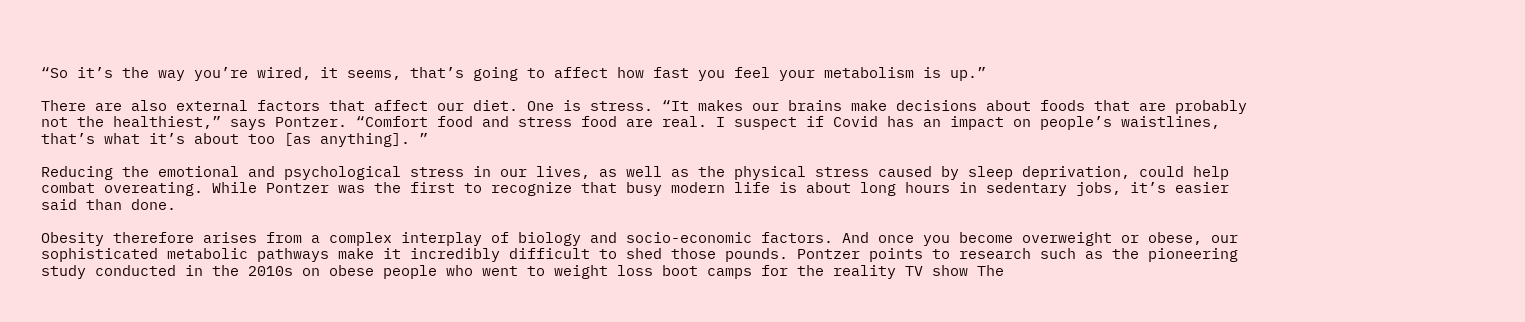“So it’s the way you’re wired, it seems, that’s going to affect how fast you feel your metabolism is up.”

There are also external factors that affect our diet. One is stress. “It makes our brains make decisions about foods that are probably not the healthiest,” says Pontzer. “Comfort food and stress food are real. I suspect if Covid has an impact on people’s waistlines, that’s what it’s about too [as anything]. ”

Reducing the emotional and psychological stress in our lives, as well as the physical stress caused by sleep deprivation, could help combat overeating. While Pontzer was the first to recognize that busy modern life is about long hours in sedentary jobs, it’s easier said than done.

Obesity therefore arises from a complex interplay of biology and socio-economic factors. And once you become overweight or obese, our sophisticated metabolic pathways make it incredibly difficult to shed those pounds. Pontzer points to research such as the pioneering study conducted in the 2010s on obese people who went to weight loss boot camps for the reality TV show The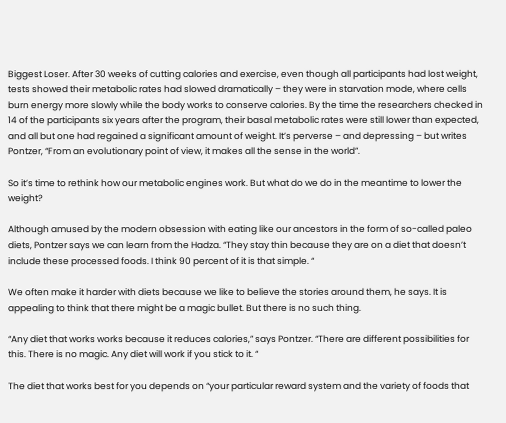Biggest Loser. After 30 weeks of cutting calories and exercise, even though all participants had lost weight, tests showed their metabolic rates had slowed dramatically – they were in starvation mode, where cells burn energy more slowly while the body works to conserve calories. By the time the researchers checked in 14 of the participants six years after the program, their basal metabolic rates were still lower than expected, and all but one had regained a significant amount of weight. It’s perverse – and depressing – but writes Pontzer, “From an evolutionary point of view, it makes all the sense in the world”.

So it’s time to rethink how our metabolic engines work. But what do we do in the meantime to lower the weight?

Although amused by the modern obsession with eating like our ancestors in the form of so-called paleo diets, Pontzer says we can learn from the Hadza. “They stay thin because they are on a diet that doesn’t include these processed foods. I think 90 percent of it is that simple. “

We often make it harder with diets because we like to believe the stories around them, he says. It is appealing to think that there might be a magic bullet. But there is no such thing.

“Any diet that works works because it reduces calories,” says Pontzer. “There are different possibilities for this. There is no magic. Any diet will work if you stick to it. “

The diet that works best for you depends on “your particular reward system and the variety of foods that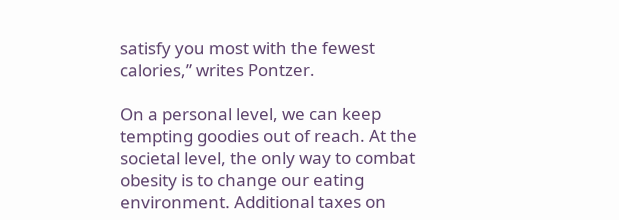satisfy you most with the fewest calories,” writes Pontzer.

On a personal level, we can keep tempting goodies out of reach. At the societal level, the only way to combat obesity is to change our eating environment. Additional taxes on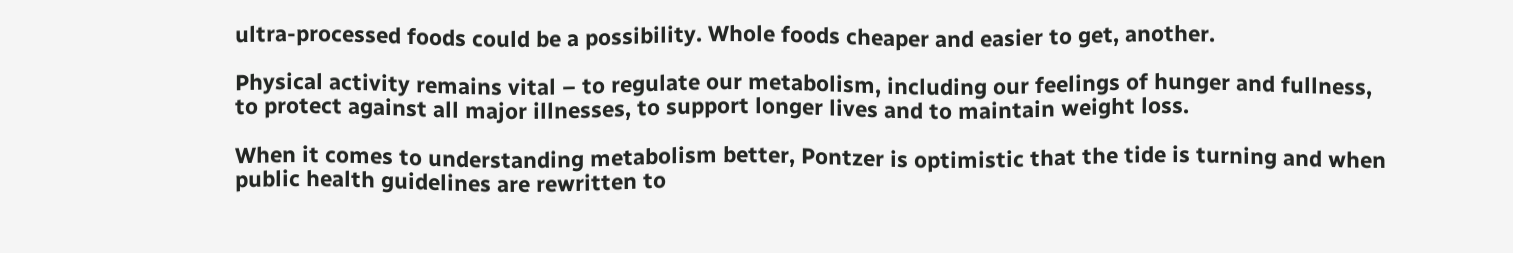ultra-processed foods could be a possibility. Whole foods cheaper and easier to get, another.

Physical activity remains vital – to regulate our metabolism, including our feelings of hunger and fullness, to protect against all major illnesses, to support longer lives and to maintain weight loss.

When it comes to understanding metabolism better, Pontzer is optimistic that the tide is turning and when public health guidelines are rewritten to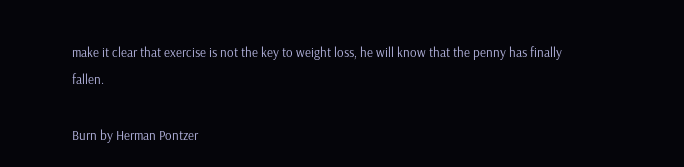make it clear that exercise is not the key to weight loss, he will know that the penny has finally fallen.

Burn by Herman Pontzer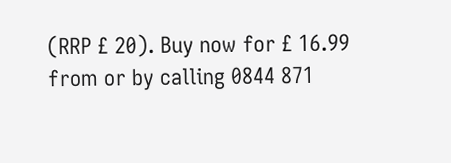(RRP £ 20). Buy now for £ 16.99 from or by calling 0844 871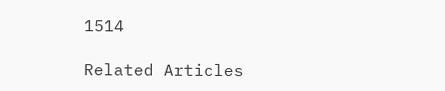1514

Related Articles